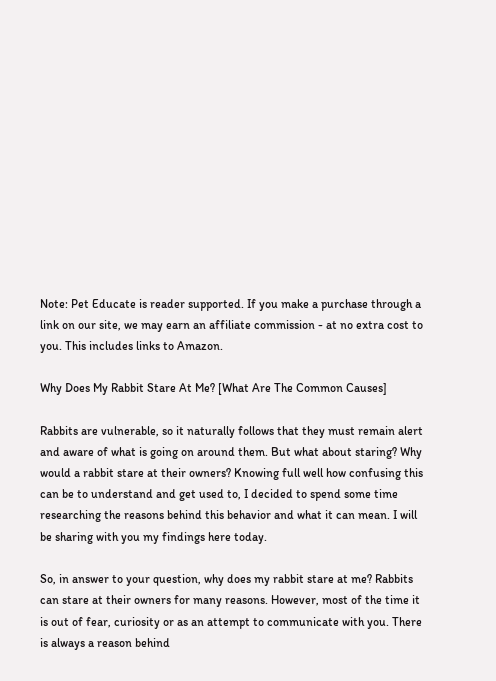Note: Pet Educate is reader supported. If you make a purchase through a link on our site, we may earn an affiliate commission - at no extra cost to you. This includes links to Amazon.

Why Does My Rabbit Stare At Me? [What Are The Common Causes]

Rabbits are vulnerable, so it naturally follows that they must remain alert and aware of what is going on around them. But what about staring? Why would a rabbit stare at their owners? Knowing full well how confusing this can be to understand and get used to, I decided to spend some time researching the reasons behind this behavior and what it can mean. I will be sharing with you my findings here today.

So, in answer to your question, why does my rabbit stare at me? Rabbits can stare at their owners for many reasons. However, most of the time it is out of fear, curiosity or as an attempt to communicate with you. There is always a reason behind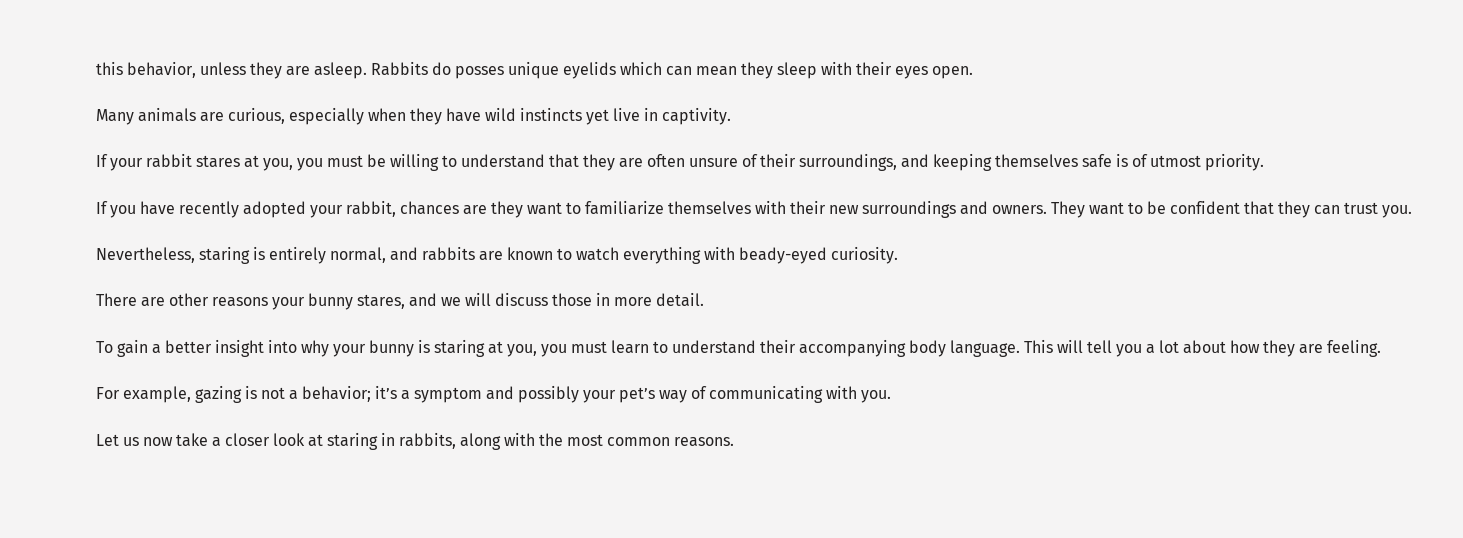this behavior, unless they are asleep. Rabbits do posses unique eyelids which can mean they sleep with their eyes open.

Many animals are curious, especially when they have wild instincts yet live in captivity.

If your rabbit stares at you, you must be willing to understand that they are often unsure of their surroundings, and keeping themselves safe is of utmost priority.

If you have recently adopted your rabbit, chances are they want to familiarize themselves with their new surroundings and owners. They want to be confident that they can trust you.

Nevertheless, staring is entirely normal, and rabbits are known to watch everything with beady-eyed curiosity.

There are other reasons your bunny stares, and we will discuss those in more detail.

To gain a better insight into why your bunny is staring at you, you must learn to understand their accompanying body language. This will tell you a lot about how they are feeling.

For example, gazing is not a behavior; it’s a symptom and possibly your pet’s way of communicating with you.

Let us now take a closer look at staring in rabbits, along with the most common reasons.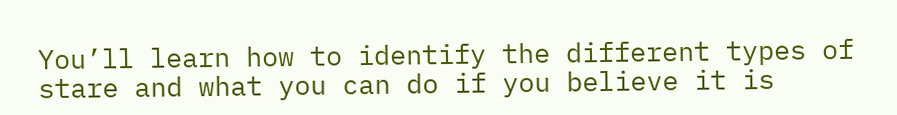You’ll learn how to identify the different types of stare and what you can do if you believe it is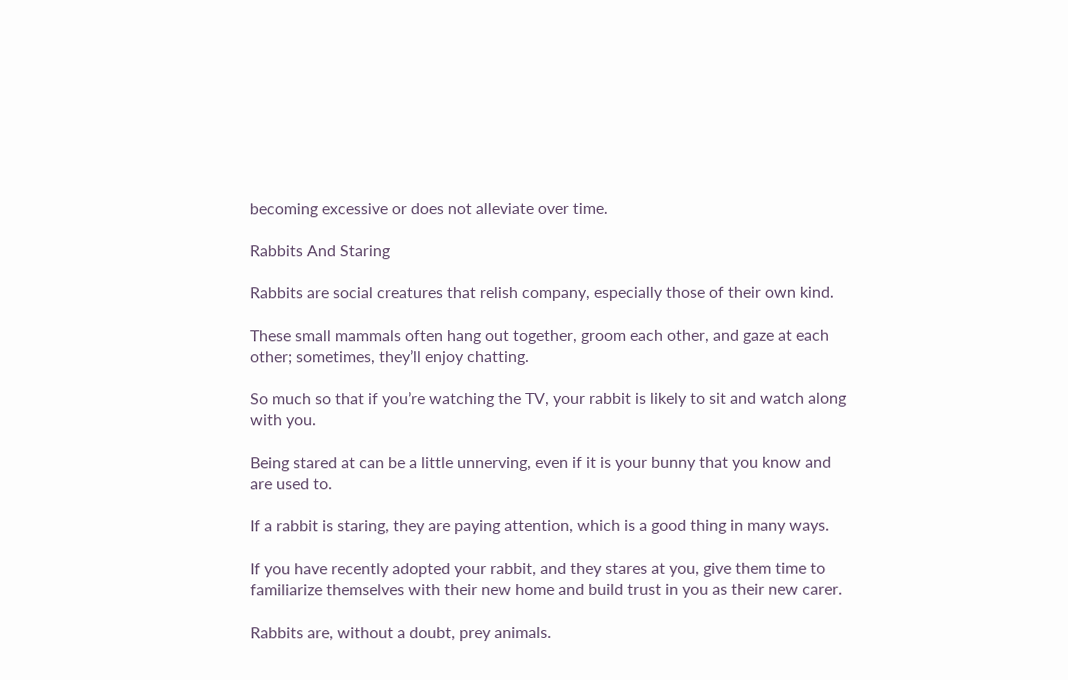becoming excessive or does not alleviate over time.

Rabbits And Staring

Rabbits are social creatures that relish company, especially those of their own kind.

These small mammals often hang out together, groom each other, and gaze at each other; sometimes, they’ll enjoy chatting.

So much so that if you’re watching the TV, your rabbit is likely to sit and watch along with you.

Being stared at can be a little unnerving, even if it is your bunny that you know and are used to.

If a rabbit is staring, they are paying attention, which is a good thing in many ways.

If you have recently adopted your rabbit, and they stares at you, give them time to familiarize themselves with their new home and build trust in you as their new carer.

Rabbits are, without a doubt, prey animals.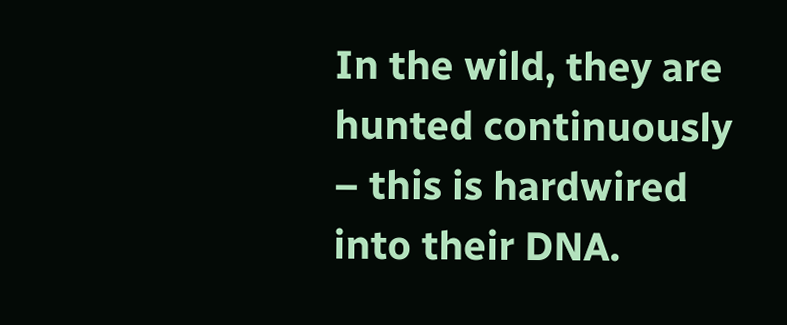In the wild, they are hunted continuously – this is hardwired into their DNA.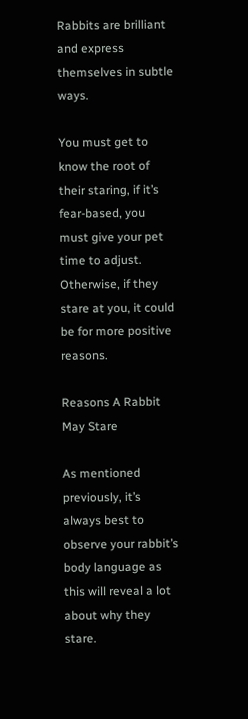Rabbits are brilliant and express themselves in subtle ways.

You must get to know the root of their staring, if it’s fear-based, you must give your pet time to adjust. Otherwise, if they stare at you, it could be for more positive reasons.

Reasons A Rabbit May Stare

As mentioned previously, it’s always best to observe your rabbit’s body language as this will reveal a lot about why they stare.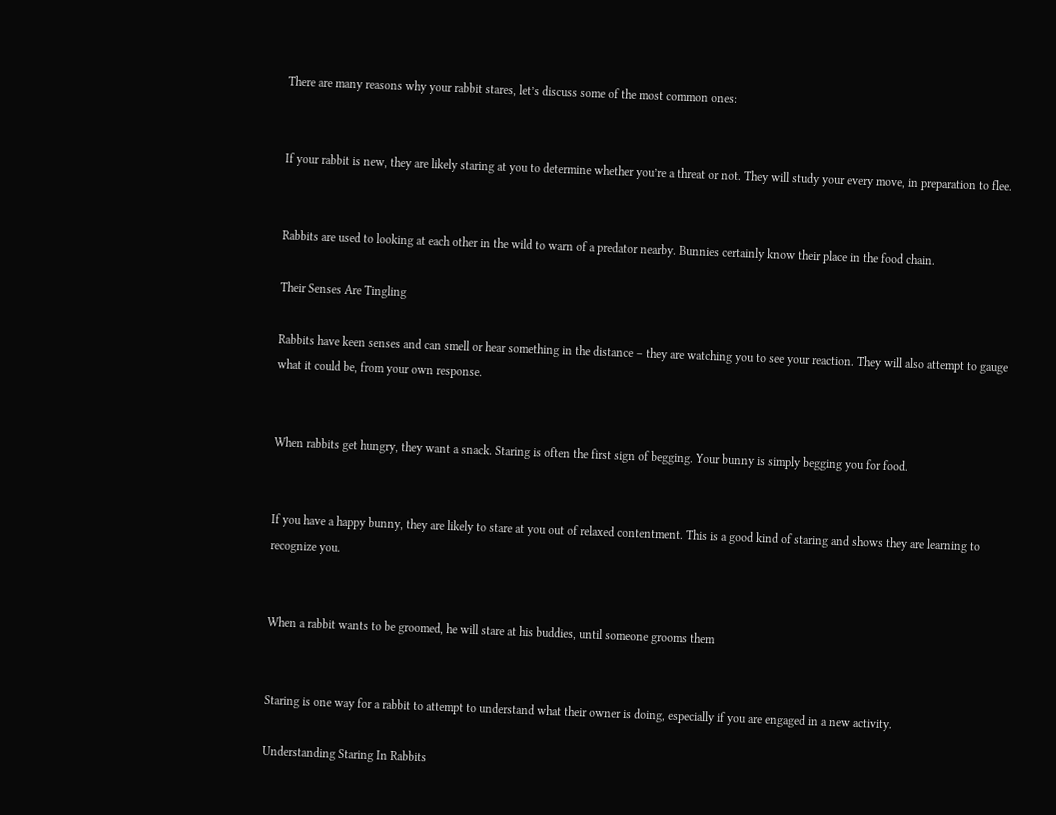There are many reasons why your rabbit stares, let’s discuss some of the most common ones:


If your rabbit is new, they are likely staring at you to determine whether you’re a threat or not. They will study your every move, in preparation to flee.


Rabbits are used to looking at each other in the wild to warn of a predator nearby. Bunnies certainly know their place in the food chain.

Their Senses Are Tingling

Rabbits have keen senses and can smell or hear something in the distance – they are watching you to see your reaction. They will also attempt to gauge what it could be, from your own response.


When rabbits get hungry, they want a snack. Staring is often the first sign of begging. Your bunny is simply begging you for food.


If you have a happy bunny, they are likely to stare at you out of relaxed contentment. This is a good kind of staring and shows they are learning to recognize you.


When a rabbit wants to be groomed, he will stare at his buddies, until someone grooms them


Staring is one way for a rabbit to attempt to understand what their owner is doing, especially if you are engaged in a new activity.

Understanding Staring In Rabbits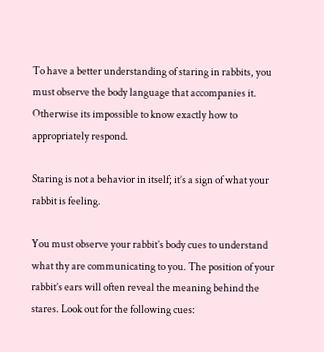To have a better understanding of staring in rabbits, you must observe the body language that accompanies it. Otherwise its impossible to know exactly how to appropriately respond.

Staring is not a behavior in itself; it’s a sign of what your rabbit is feeling.

You must observe your rabbit’s body cues to understand what thy are communicating to you. The position of your rabbit’s ears will often reveal the meaning behind the stares. Look out for the following cues: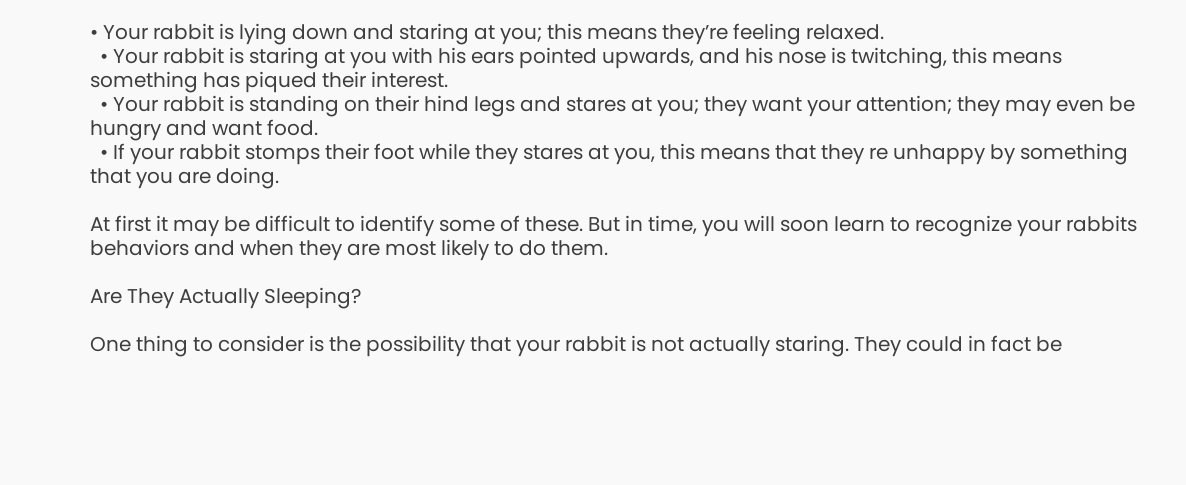• Your rabbit is lying down and staring at you; this means they’re feeling relaxed.
  • Your rabbit is staring at you with his ears pointed upwards, and his nose is twitching, this means something has piqued their interest.
  • Your rabbit is standing on their hind legs and stares at you; they want your attention; they may even be hungry and want food.
  • If your rabbit stomps their foot while they stares at you, this means that they re unhappy by something that you are doing.

At first it may be difficult to identify some of these. But in time, you will soon learn to recognize your rabbits behaviors and when they are most likely to do them.

Are They Actually Sleeping?

One thing to consider is the possibility that your rabbit is not actually staring. They could in fact be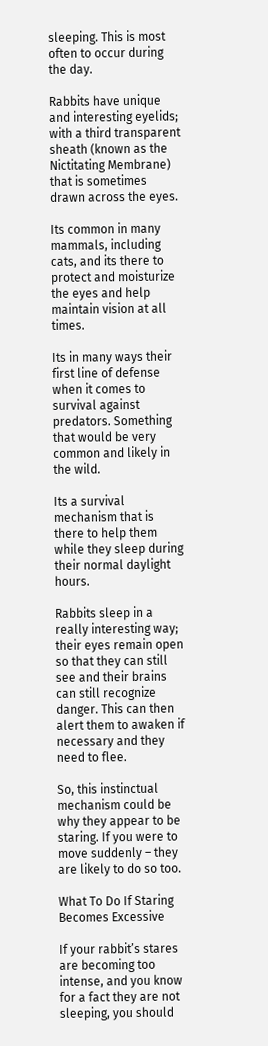sleeping. This is most often to occur during the day.

Rabbits have unique and interesting eyelids; with a third transparent sheath (known as the Nictitating Membrane) that is sometimes drawn across the eyes.

Its common in many mammals, including cats, and its there to protect and moisturize the eyes and help maintain vision at all times.

Its in many ways their first line of defense when it comes to survival against predators. Something that would be very common and likely in the wild.

Its a survival mechanism that is there to help them while they sleep during their normal daylight hours.

Rabbits sleep in a really interesting way; their eyes remain open so that they can still see and their brains can still recognize danger. This can then alert them to awaken if necessary and they need to flee.

So, this instinctual mechanism could be why they appear to be staring. If you were to move suddenly – they are likely to do so too.

What To Do If Staring Becomes Excessive

If your rabbit’s stares are becoming too intense, and you know for a fact they are not sleeping, you should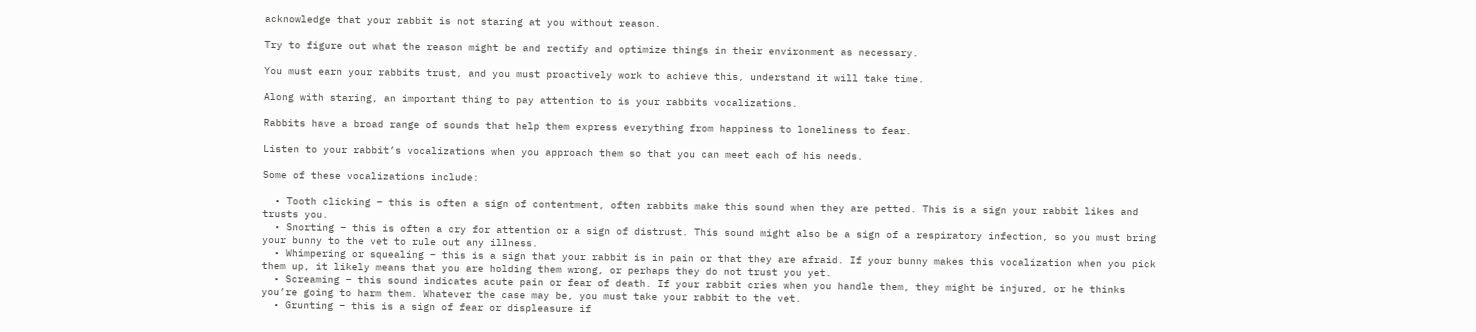acknowledge that your rabbit is not staring at you without reason.

Try to figure out what the reason might be and rectify and optimize things in their environment as necessary.

You must earn your rabbits trust, and you must proactively work to achieve this, understand it will take time.

Along with staring, an important thing to pay attention to is your rabbits vocalizations.

Rabbits have a broad range of sounds that help them express everything from happiness to loneliness to fear.

Listen to your rabbit’s vocalizations when you approach them so that you can meet each of his needs.

Some of these vocalizations include:

  • Tooth clicking – this is often a sign of contentment, often rabbits make this sound when they are petted. This is a sign your rabbit likes and trusts you.
  • Snorting – this is often a cry for attention or a sign of distrust. This sound might also be a sign of a respiratory infection, so you must bring your bunny to the vet to rule out any illness.
  • Whimpering or squealing – this is a sign that your rabbit is in pain or that they are afraid. If your bunny makes this vocalization when you pick them up, it likely means that you are holding them wrong, or perhaps they do not trust you yet.
  • Screaming – this sound indicates acute pain or fear of death. If your rabbit cries when you handle them, they might be injured, or he thinks you’re going to harm them. Whatever the case may be, you must take your rabbit to the vet.
  • Grunting – this is a sign of fear or displeasure if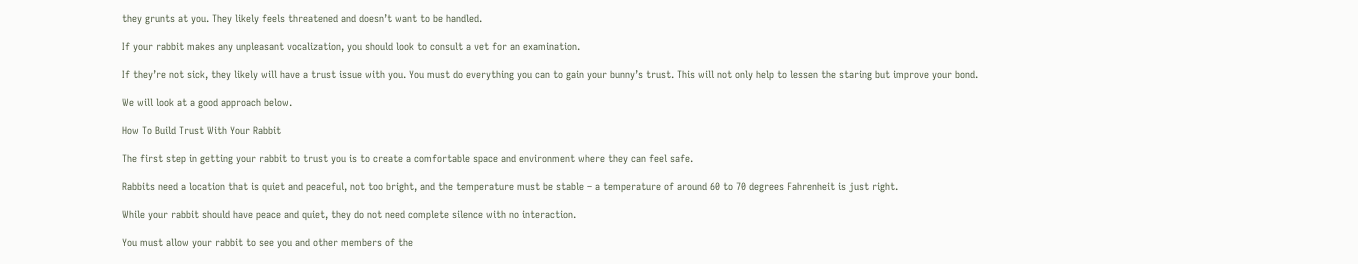they grunts at you. They likely feels threatened and doesn’t want to be handled.

If your rabbit makes any unpleasant vocalization, you should look to consult a vet for an examination.

If they’re not sick, they likely will have a trust issue with you. You must do everything you can to gain your bunny’s trust. This will not only help to lessen the staring but improve your bond.

We will look at a good approach below.

How To Build Trust With Your Rabbit

The first step in getting your rabbit to trust you is to create a comfortable space and environment where they can feel safe.

Rabbits need a location that is quiet and peaceful, not too bright, and the temperature must be stable – a temperature of around 60 to 70 degrees Fahrenheit is just right.

While your rabbit should have peace and quiet, they do not need complete silence with no interaction.

You must allow your rabbit to see you and other members of the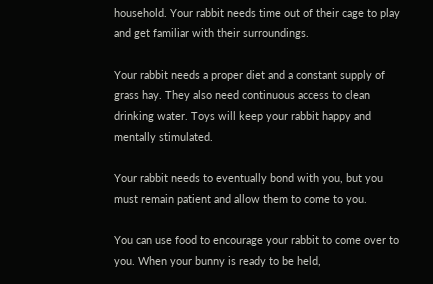household. Your rabbit needs time out of their cage to play and get familiar with their surroundings.

Your rabbit needs a proper diet and a constant supply of grass hay. They also need continuous access to clean drinking water. Toys will keep your rabbit happy and mentally stimulated.

Your rabbit needs to eventually bond with you, but you must remain patient and allow them to come to you.

You can use food to encourage your rabbit to come over to you. When your bunny is ready to be held,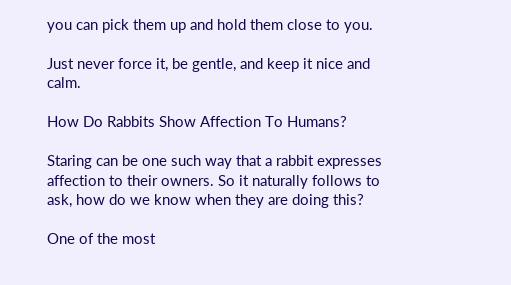you can pick them up and hold them close to you.

Just never force it, be gentle, and keep it nice and calm.

How Do Rabbits Show Affection To Humans?

Staring can be one such way that a rabbit expresses affection to their owners. So it naturally follows to ask, how do we know when they are doing this?

One of the most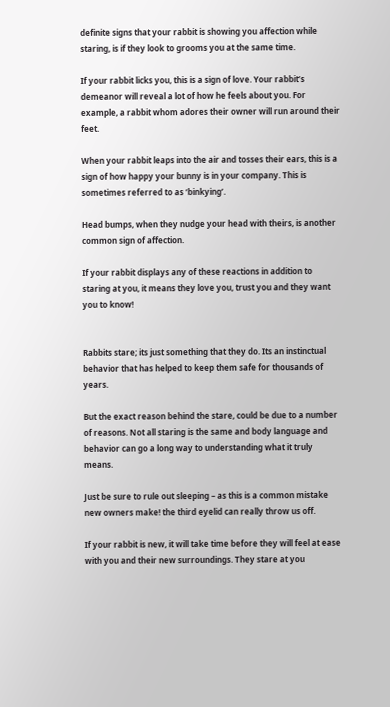definite signs that your rabbit is showing you affection while staring, is if they look to grooms you at the same time.

If your rabbit licks you, this is a sign of love. Your rabbit’s demeanor will reveal a lot of how he feels about you. For example, a rabbit whom adores their owner will run around their feet.

When your rabbit leaps into the air and tosses their ears, this is a sign of how happy your bunny is in your company. This is sometimes referred to as ‘binkying’.

Head bumps, when they nudge your head with theirs, is another common sign of affection.

If your rabbit displays any of these reactions in addition to staring at you, it means they love you, trust you and they want you to know!


Rabbits stare; its just something that they do. Its an instinctual behavior that has helped to keep them safe for thousands of years.

But the exact reason behind the stare, could be due to a number of reasons. Not all staring is the same and body language and behavior can go a long way to understanding what it truly means.

Just be sure to rule out sleeping – as this is a common mistake new owners make! the third eyelid can really throw us off.

If your rabbit is new, it will take time before they will feel at ease with you and their new surroundings. They stare at you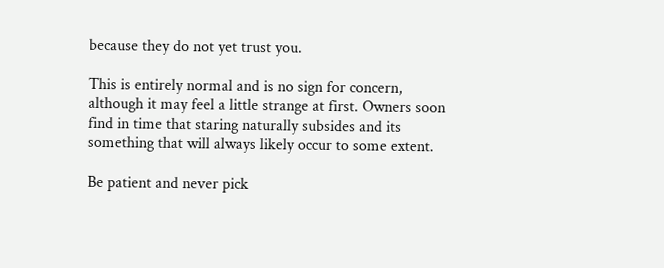because they do not yet trust you.

This is entirely normal and is no sign for concern, although it may feel a little strange at first. Owners soon find in time that staring naturally subsides and its something that will always likely occur to some extent.

Be patient and never pick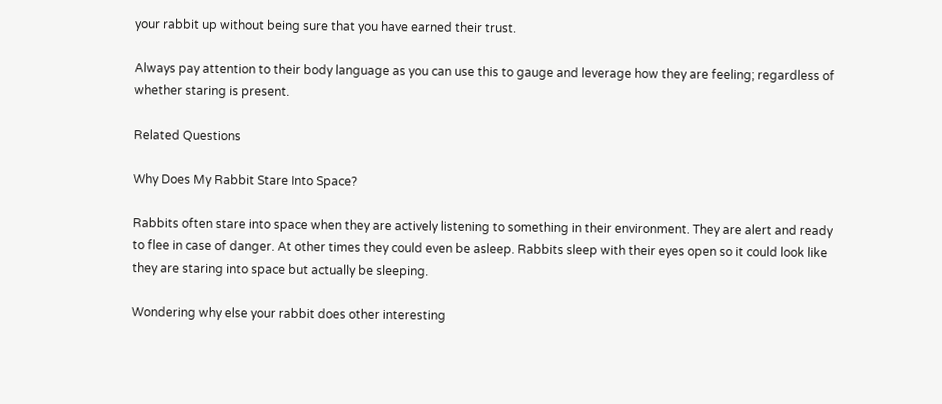your rabbit up without being sure that you have earned their trust.

Always pay attention to their body language as you can use this to gauge and leverage how they are feeling; regardless of whether staring is present.

Related Questions

Why Does My Rabbit Stare Into Space?

Rabbits often stare into space when they are actively listening to something in their environment. They are alert and ready to flee in case of danger. At other times they could even be asleep. Rabbits sleep with their eyes open so it could look like they are staring into space but actually be sleeping.

Wondering why else your rabbit does other interesting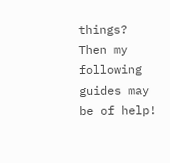things? Then my following guides may be of help!